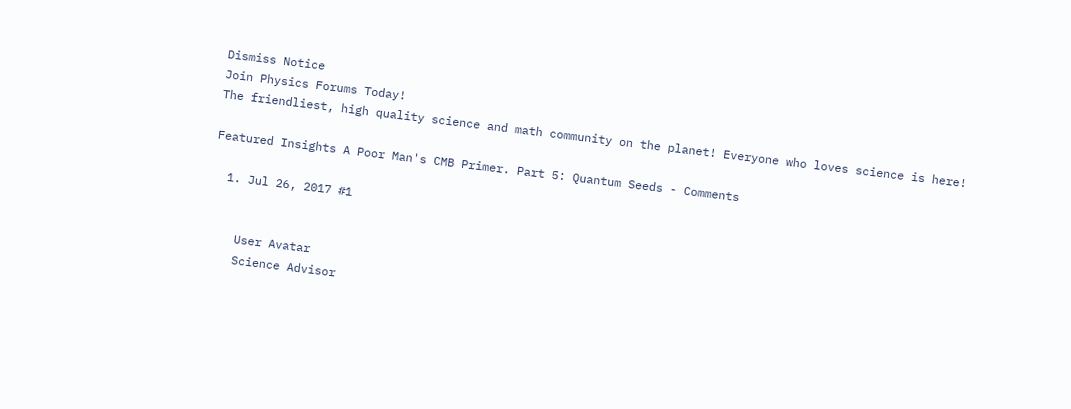Dismiss Notice
Join Physics Forums Today!
The friendliest, high quality science and math community on the planet! Everyone who loves science is here!

Featured Insights A Poor Man's CMB Primer. Part 5: Quantum Seeds - Comments

  1. Jul 26, 2017 #1


    User Avatar
    Science Advisor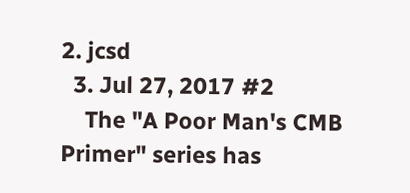2. jcsd
  3. Jul 27, 2017 #2
    The "A Poor Man's CMB Primer" series has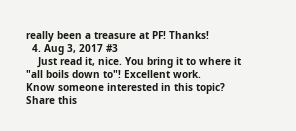really been a treasure at PF! Thanks!
  4. Aug 3, 2017 #3
    Just read it, nice. You bring it to where it "all boils down to"! Excellent work.
Know someone interested in this topic? Share this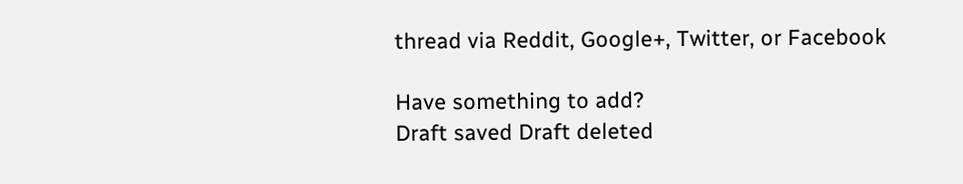thread via Reddit, Google+, Twitter, or Facebook

Have something to add?
Draft saved Draft deleted